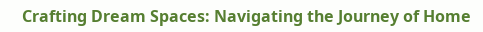Crafting Dream Spaces: Navigating the Journey of Home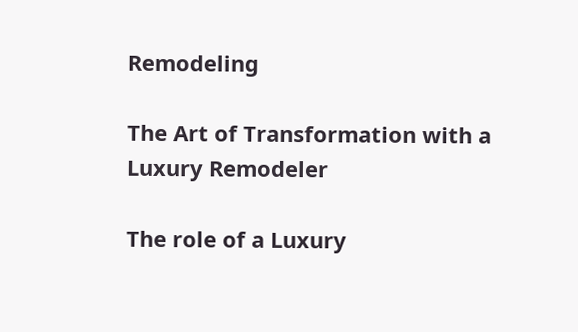Remodeling

The Art of Transformation with a Luxury Remodeler

The role of a Luxury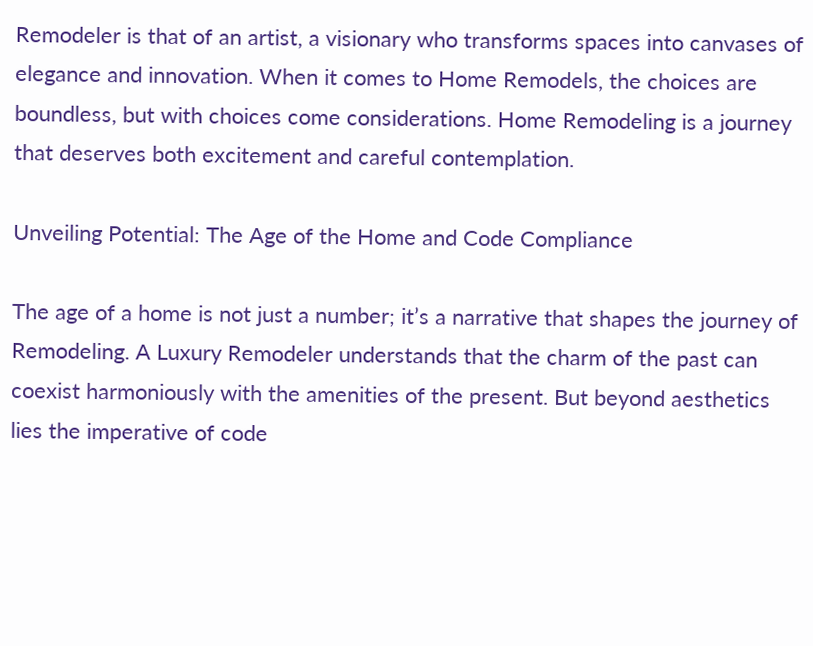Remodeler is that of an artist, a visionary who transforms spaces into canvases of elegance and innovation. When it comes to Home Remodels, the choices are boundless, but with choices come considerations. Home Remodeling is a journey that deserves both excitement and careful contemplation.

Unveiling Potential: The Age of the Home and Code Compliance

The age of a home is not just a number; it’s a narrative that shapes the journey of Remodeling. A Luxury Remodeler understands that the charm of the past can coexist harmoniously with the amenities of the present. But beyond aesthetics lies the imperative of code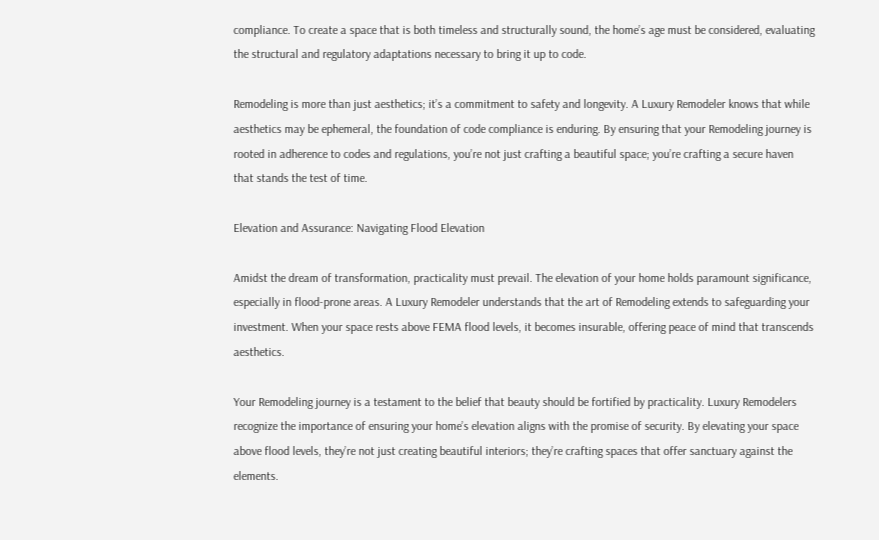compliance. To create a space that is both timeless and structurally sound, the home’s age must be considered, evaluating the structural and regulatory adaptations necessary to bring it up to code.

Remodeling is more than just aesthetics; it’s a commitment to safety and longevity. A Luxury Remodeler knows that while aesthetics may be ephemeral, the foundation of code compliance is enduring. By ensuring that your Remodeling journey is rooted in adherence to codes and regulations, you’re not just crafting a beautiful space; you’re crafting a secure haven that stands the test of time.

Elevation and Assurance: Navigating Flood Elevation

Amidst the dream of transformation, practicality must prevail. The elevation of your home holds paramount significance, especially in flood-prone areas. A Luxury Remodeler understands that the art of Remodeling extends to safeguarding your investment. When your space rests above FEMA flood levels, it becomes insurable, offering peace of mind that transcends aesthetics.

Your Remodeling journey is a testament to the belief that beauty should be fortified by practicality. Luxury Remodelers recognize the importance of ensuring your home’s elevation aligns with the promise of security. By elevating your space above flood levels, they’re not just creating beautiful interiors; they’re crafting spaces that offer sanctuary against the elements.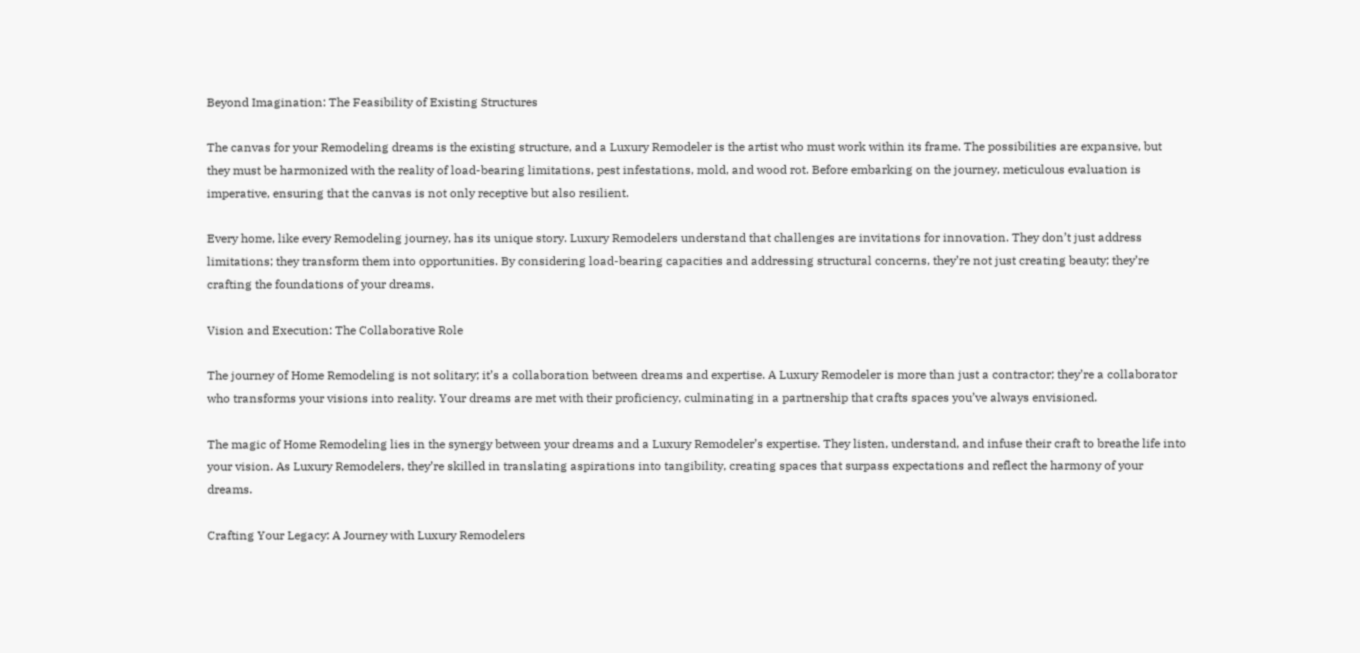Beyond Imagination: The Feasibility of Existing Structures

The canvas for your Remodeling dreams is the existing structure, and a Luxury Remodeler is the artist who must work within its frame. The possibilities are expansive, but they must be harmonized with the reality of load-bearing limitations, pest infestations, mold, and wood rot. Before embarking on the journey, meticulous evaluation is imperative, ensuring that the canvas is not only receptive but also resilient.

Every home, like every Remodeling journey, has its unique story. Luxury Remodelers understand that challenges are invitations for innovation. They don’t just address limitations; they transform them into opportunities. By considering load-bearing capacities and addressing structural concerns, they’re not just creating beauty; they’re crafting the foundations of your dreams.

Vision and Execution: The Collaborative Role

The journey of Home Remodeling is not solitary; it’s a collaboration between dreams and expertise. A Luxury Remodeler is more than just a contractor; they’re a collaborator who transforms your visions into reality. Your dreams are met with their proficiency, culminating in a partnership that crafts spaces you’ve always envisioned.

The magic of Home Remodeling lies in the synergy between your dreams and a Luxury Remodeler’s expertise. They listen, understand, and infuse their craft to breathe life into your vision. As Luxury Remodelers, they’re skilled in translating aspirations into tangibility, creating spaces that surpass expectations and reflect the harmony of your dreams.

Crafting Your Legacy: A Journey with Luxury Remodelers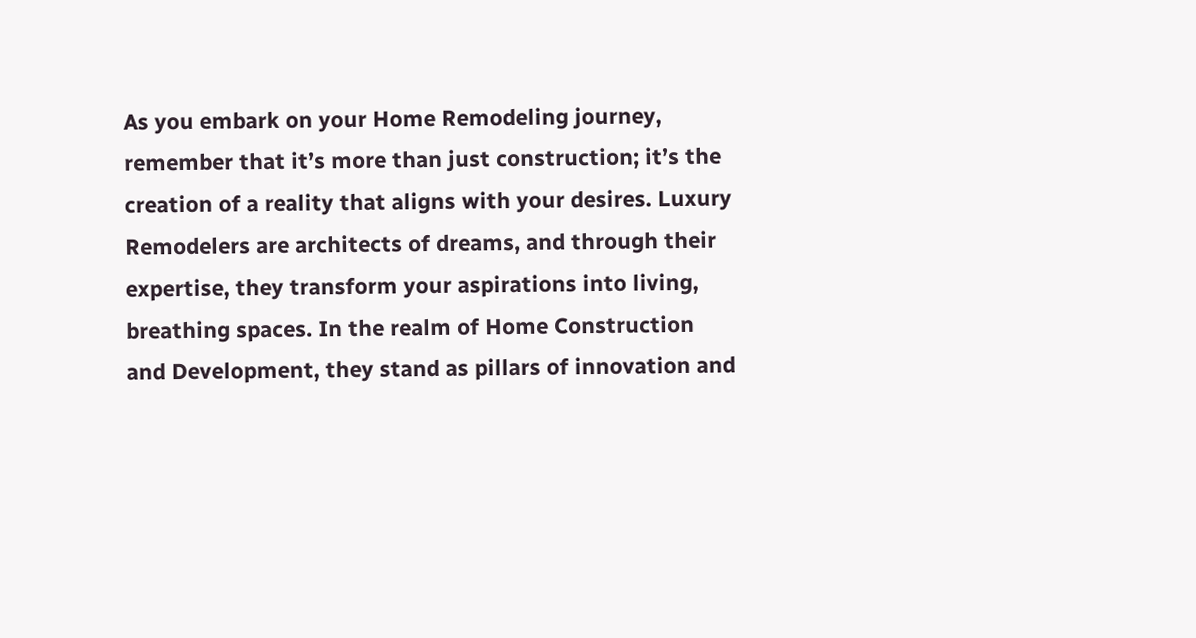As you embark on your Home Remodeling journey, remember that it’s more than just construction; it’s the creation of a reality that aligns with your desires. Luxury Remodelers are architects of dreams, and through their expertise, they transform your aspirations into living, breathing spaces. In the realm of Home Construction and Development, they stand as pillars of innovation and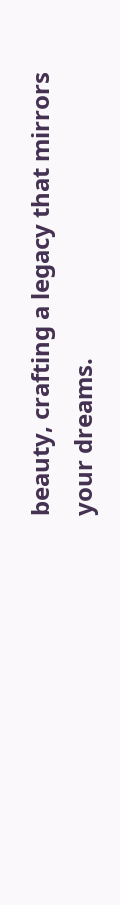beauty, crafting a legacy that mirrors your dreams.